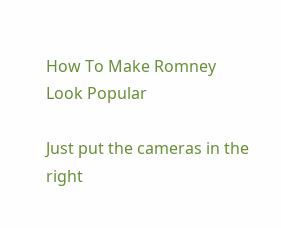How To Make Romney Look Popular

Just put the cameras in the right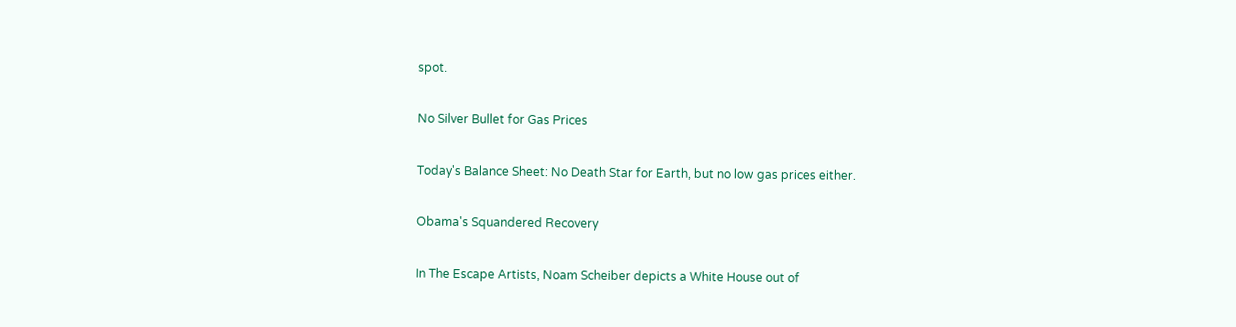spot.

No Silver Bullet for Gas Prices

Today's Balance Sheet: No Death Star for Earth, but no low gas prices either.

Obama's Squandered Recovery

In The Escape Artists, Noam Scheiber depicts a White House out of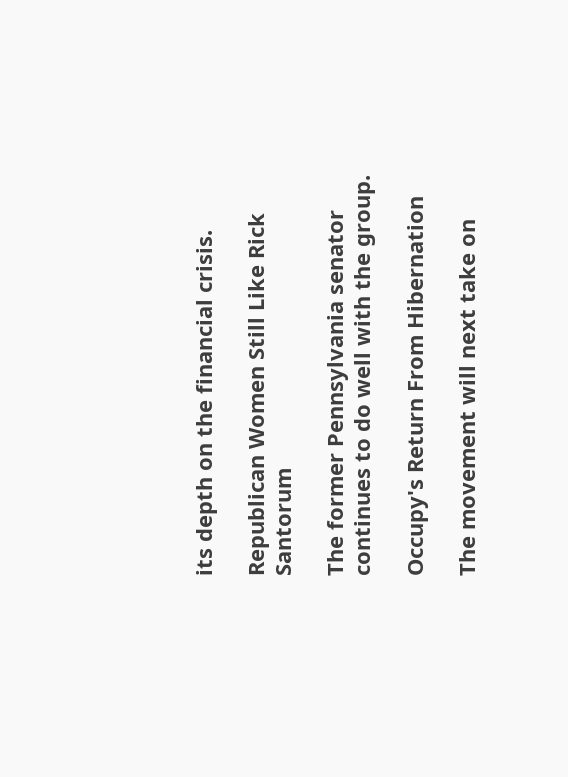its depth on the financial crisis.

Republican Women Still Like Rick Santorum

The former Pennsylvania senator continues to do well with the group.

Occupy's Return From Hibernation

The movement will next take on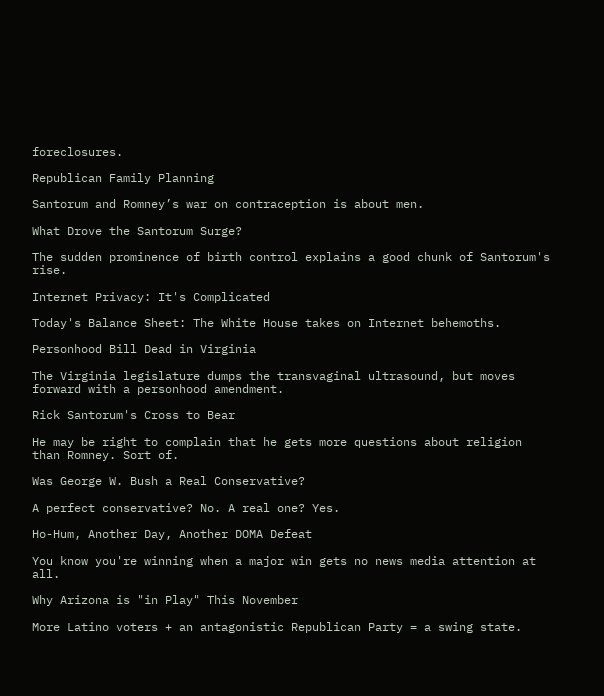foreclosures.

Republican Family Planning

Santorum and Romney’s war on contraception is about men.

What Drove the Santorum Surge?

The sudden prominence of birth control explains a good chunk of Santorum's rise.

Internet Privacy: It's Complicated

Today's Balance Sheet: The White House takes on Internet behemoths.

Personhood Bill Dead in Virginia

The Virginia legislature dumps the transvaginal ultrasound, but moves forward with a personhood amendment.

Rick Santorum's Cross to Bear

He may be right to complain that he gets more questions about religion than Romney. Sort of.

Was George W. Bush a Real Conservative?

A perfect conservative? No. A real one? Yes.

Ho-Hum, Another Day, Another DOMA Defeat

You know you're winning when a major win gets no news media attention at all.

Why Arizona is "in Play" This November

More Latino voters + an antagonistic Republican Party = a swing state.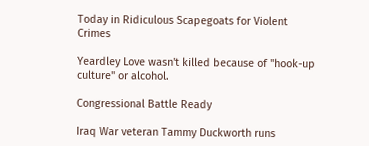Today in Ridiculous Scapegoats for Violent Crimes

Yeardley Love wasn't killed because of "hook-up culture" or alcohol.

Congressional Battle Ready

Iraq War veteran Tammy Duckworth runs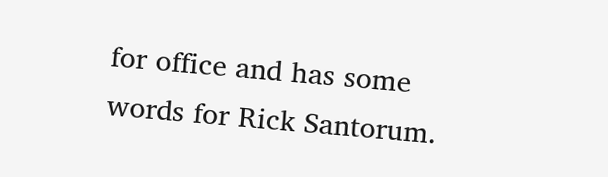for office and has some words for Rick Santorum.